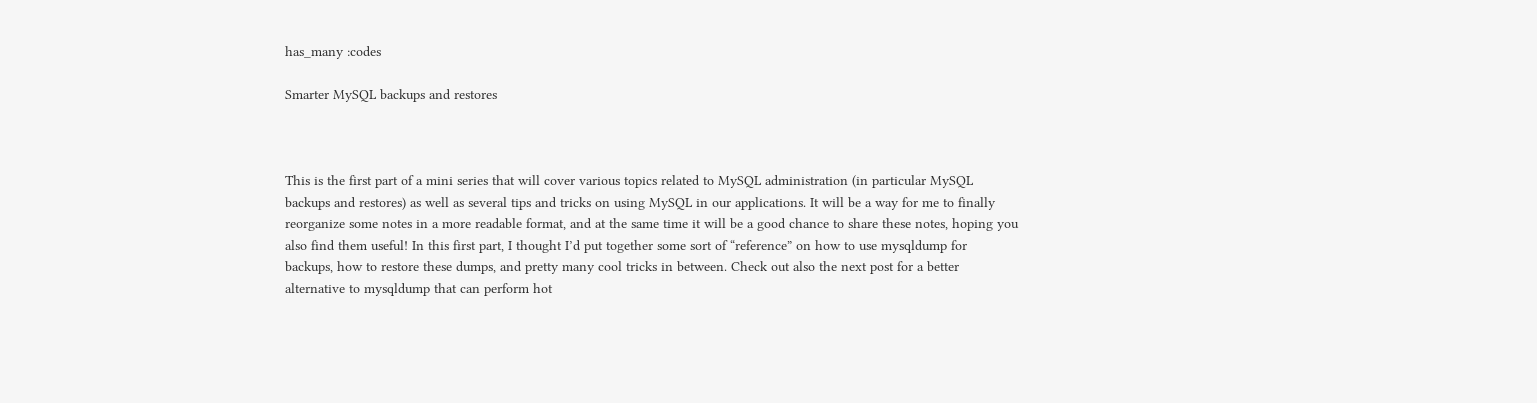has_many :codes

Smarter MySQL backups and restores



This is the first part of a mini series that will cover various topics related to MySQL administration (in particular MySQL backups and restores) as well as several tips and tricks on using MySQL in our applications. It will be a way for me to finally reorganize some notes in a more readable format, and at the same time it will be a good chance to share these notes, hoping you also find them useful! In this first part, I thought I’d put together some sort of “reference” on how to use mysqldump for backups, how to restore these dumps, and pretty many cool tricks in between. Check out also the next post for a better alternative to mysqldump that can perform hot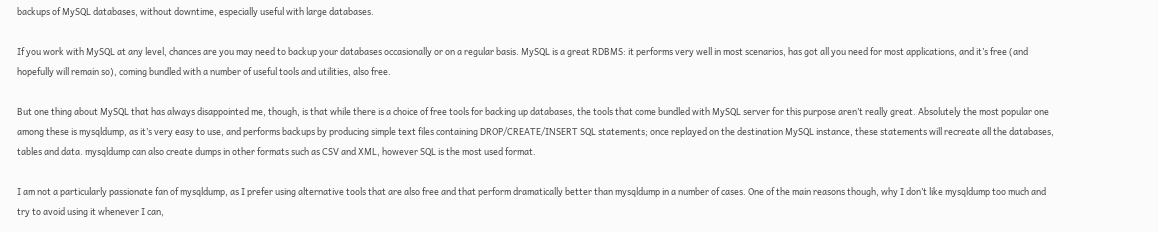backups of MySQL databases, without downtime, especially useful with large databases.

If you work with MySQL at any level, chances are you may need to backup your databases occasionally or on a regular basis. MySQL is a great RDBMS: it performs very well in most scenarios, has got all you need for most applications, and it’s free (and hopefully will remain so), coming bundled with a number of useful tools and utilities, also free.

But one thing about MySQL that has always disappointed me, though, is that while there is a choice of free tools for backing up databases, the tools that come bundled with MySQL server for this purpose aren’t really great. Absolutely the most popular one among these is mysqldump, as it’s very easy to use, and performs backups by producing simple text files containing DROP/CREATE/INSERT SQL statements; once replayed on the destination MySQL instance, these statements will recreate all the databases, tables and data. mysqldump can also create dumps in other formats such as CSV and XML, however SQL is the most used format.

I am not a particularly passionate fan of mysqldump, as I prefer using alternative tools that are also free and that perform dramatically better than mysqldump in a number of cases. One of the main reasons though, why I don’t like mysqldump too much and try to avoid using it whenever I can,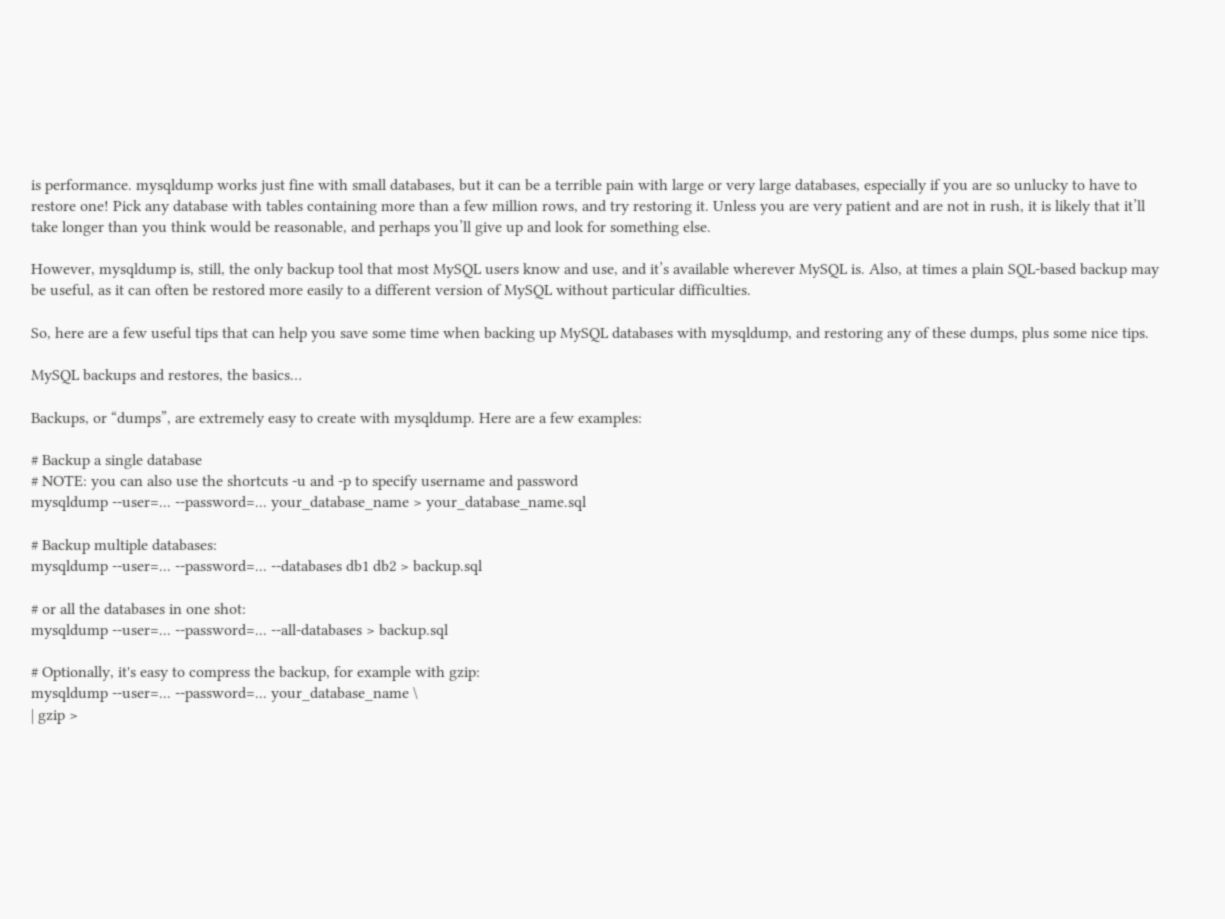is performance. mysqldump works just fine with small databases, but it can be a terrible pain with large or very large databases, especially if you are so unlucky to have to restore one! Pick any database with tables containing more than a few million rows, and try restoring it. Unless you are very patient and are not in rush, it is likely that it’ll take longer than you think would be reasonable, and perhaps you’ll give up and look for something else.

However, mysqldump is, still, the only backup tool that most MySQL users know and use, and it’s available wherever MySQL is. Also, at times a plain SQL-based backup may be useful, as it can often be restored more easily to a different version of MySQL without particular difficulties.

So, here are a few useful tips that can help you save some time when backing up MySQL databases with mysqldump, and restoring any of these dumps, plus some nice tips.

MySQL backups and restores, the basics…

Backups, or “dumps”, are extremely easy to create with mysqldump. Here are a few examples:

# Backup a single database
# NOTE: you can also use the shortcuts -u and -p to specify username and password
mysqldump --user=... --password=... your_database_name > your_database_name.sql

# Backup multiple databases:
mysqldump --user=... --password=... --databases db1 db2 > backup.sql

# or all the databases in one shot:
mysqldump --user=... --password=... --all-databases > backup.sql

# Optionally, it's easy to compress the backup, for example with gzip:
mysqldump --user=... --password=... your_database_name \
| gzip >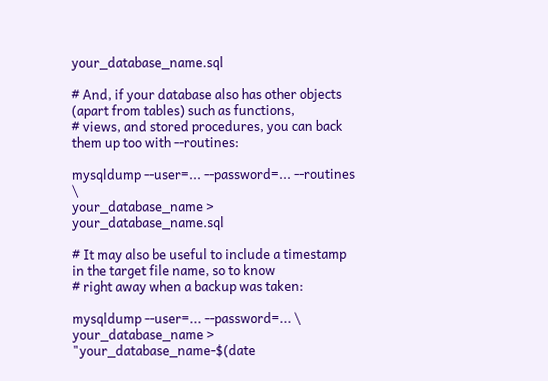your_database_name.sql

# And, if your database also has other objects (apart from tables) such as functions,
# views, and stored procedures, you can back them up too with --routines:

mysqldump --user=... --password=... --routines \
your_database_name > your_database_name.sql

# It may also be useful to include a timestamp in the target file name, so to know
# right away when a backup was taken:

mysqldump --user=... --password=... \
your_database_name > "your_database_name-$(date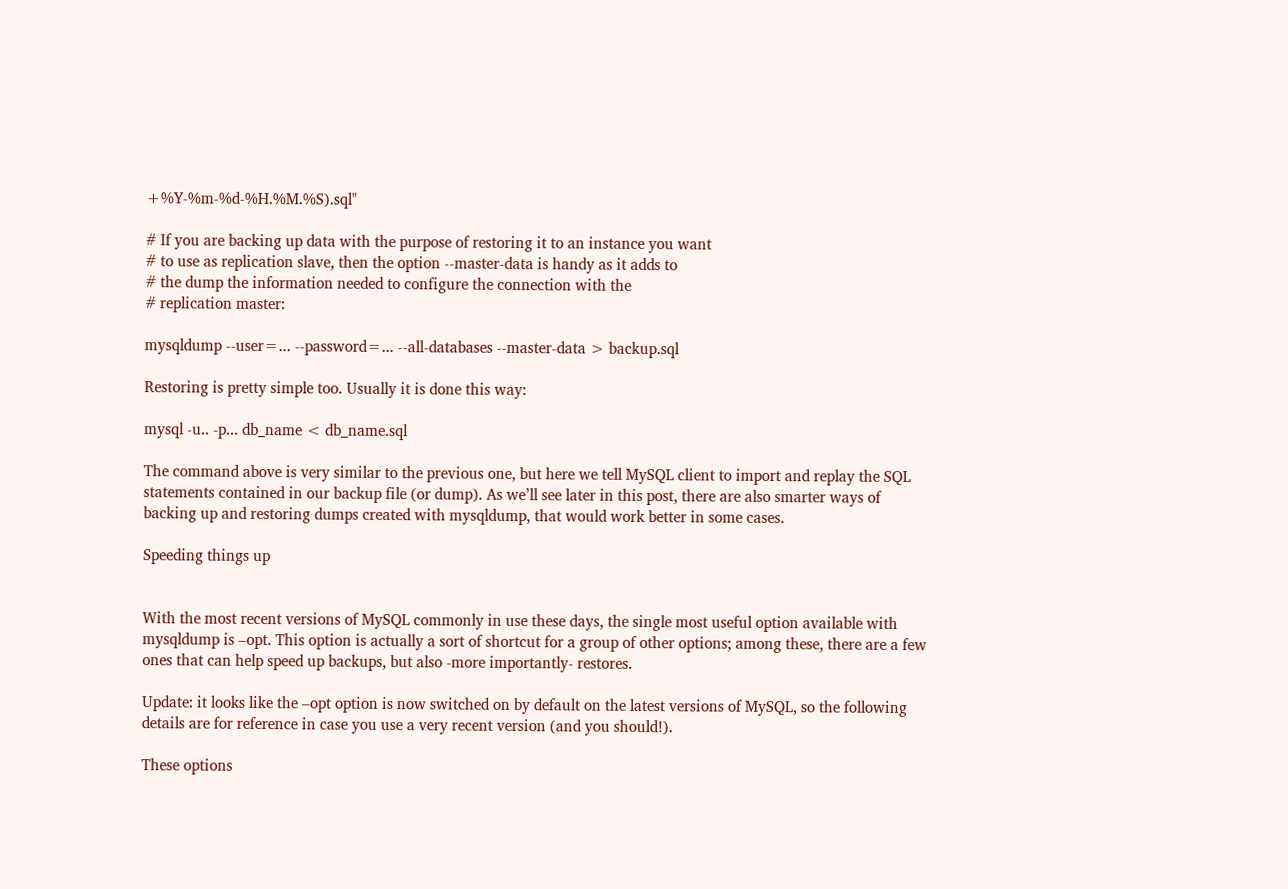+%Y-%m-%d-%H.%M.%S).sql"

# If you are backing up data with the purpose of restoring it to an instance you want
# to use as replication slave, then the option --master-data is handy as it adds to
# the dump the information needed to configure the connection with the
# replication master:

mysqldump --user=... --password=... --all-databases --master-data > backup.sql

Restoring is pretty simple too. Usually it is done this way:

mysql -u.. -p... db_name < db_name.sql

The command above is very similar to the previous one, but here we tell MySQL client to import and replay the SQL statements contained in our backup file (or dump). As we’ll see later in this post, there are also smarter ways of backing up and restoring dumps created with mysqldump, that would work better in some cases.

Speeding things up


With the most recent versions of MySQL commonly in use these days, the single most useful option available with mysqldump is –opt. This option is actually a sort of shortcut for a group of other options; among these, there are a few ones that can help speed up backups, but also -more importantly- restores.

Update: it looks like the –opt option is now switched on by default on the latest versions of MySQL, so the following details are for reference in case you use a very recent version (and you should!).

These options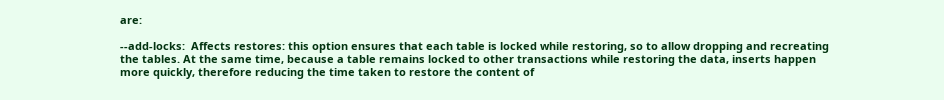are:

--add-locks:  Affects restores: this option ensures that each table is locked while restoring, so to allow dropping and recreating the tables. At the same time, because a table remains locked to other transactions while restoring the data, inserts happen more quickly, therefore reducing the time taken to restore the content of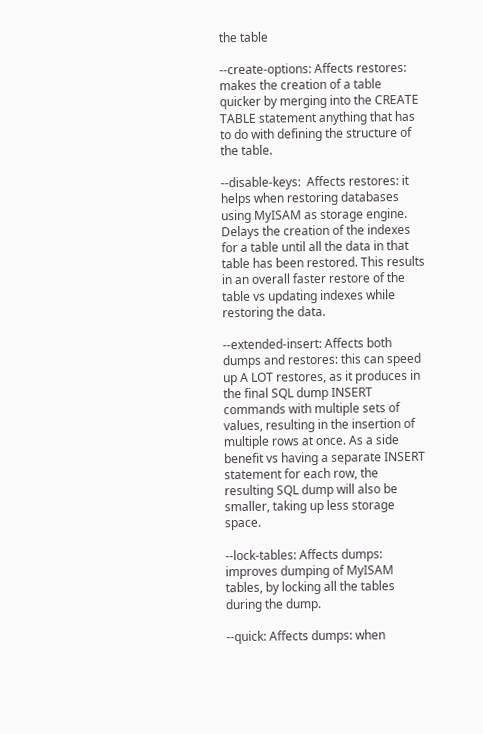the table

--create-options: Affects restores: makes the creation of a table quicker by merging into the CREATE TABLE statement anything that has to do with defining the structure of the table.

--disable-keys:  Affects restores: it helps when restoring databases using MyISAM as storage engine. Delays the creation of the indexes for a table until all the data in that table has been restored. This results in an overall faster restore of the table vs updating indexes while restoring the data.

--extended-insert: Affects both dumps and restores: this can speed up A LOT restores, as it produces in the final SQL dump INSERT commands with multiple sets of values, resulting in the insertion of multiple rows at once. As a side benefit vs having a separate INSERT statement for each row, the resulting SQL dump will also be smaller, taking up less storage space.

--lock-tables: Affects dumps: improves dumping of MyISAM tables, by locking all the tables during the dump.

--quick: Affects dumps: when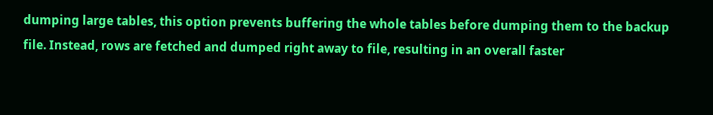dumping large tables, this option prevents buffering the whole tables before dumping them to the backup file. Instead, rows are fetched and dumped right away to file, resulting in an overall faster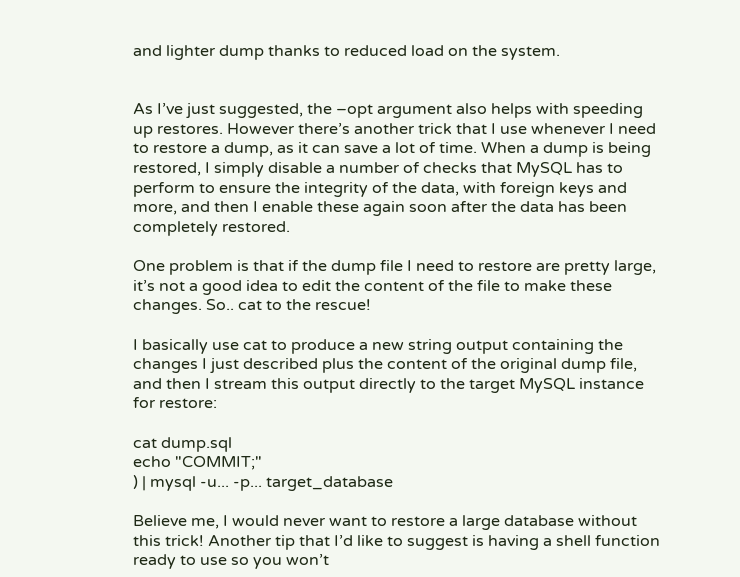and lighter dump thanks to reduced load on the system.


As I’ve just suggested, the –opt argument also helps with speeding up restores. However there’s another trick that I use whenever I need to restore a dump, as it can save a lot of time. When a dump is being restored, I simply disable a number of checks that MySQL has to perform to ensure the integrity of the data, with foreign keys and more, and then I enable these again soon after the data has been completely restored.

One problem is that if the dump file I need to restore are pretty large, it’s not a good idea to edit the content of the file to make these changes. So.. cat to the rescue!

I basically use cat to produce a new string output containing the changes I just described plus the content of the original dump file, and then I stream this output directly to the target MySQL instance for restore:

cat dump.sql
echo "COMMIT;"
) | mysql -u... -p... target_database

Believe me, I would never want to restore a large database without this trick! Another tip that I’d like to suggest is having a shell function ready to use so you won’t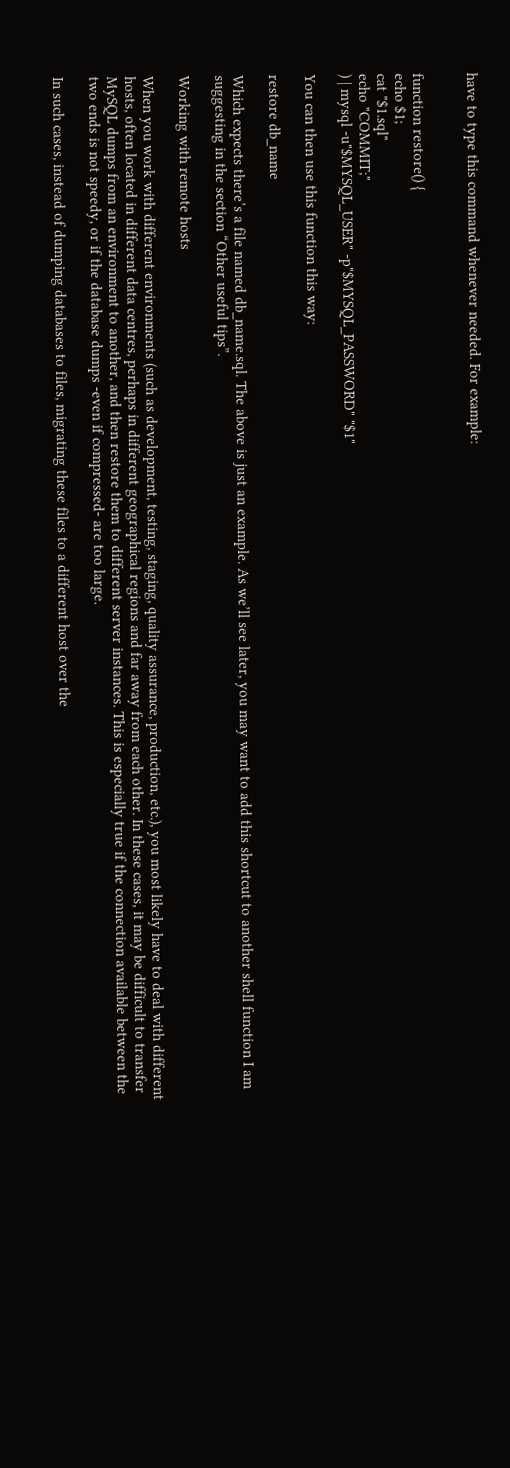have to type this command whenever needed. For example:


function restore() {
echo $1;
cat "$1.sql"
echo "COMMIT;"
) | mysql -u"$MYSQL_USER" -p"$MYSQL_PASSWORD" "$1"

You can then use this function this way:

restore db_name

Which expects there’s a file named db_name.sql. The above is just an example. As we’ll see later, you may want to add this shortcut to another shell function I am suggesting in the section “Other useful tips”.

Working with remote hosts

When you work with different environments (such as development, testing, staging, quality assurance, production, etc.), you most likely have to deal with different hosts, often located in different data centres, perhaps in different geographical regions and far away from each other. In these cases, it may be difficult to transfer MySQL dumps from an environment to another, and then restore them to different server instances. This is especially true if the connection available between the two ends is not speedy, or if the database dumps -even if compressed- are too large.

In such cases, instead of dumping databases to files, migrating these files to a different host over the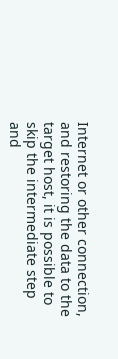Internet or other connection, and restoring the data to the target host, it is possible to skip the intermediate step and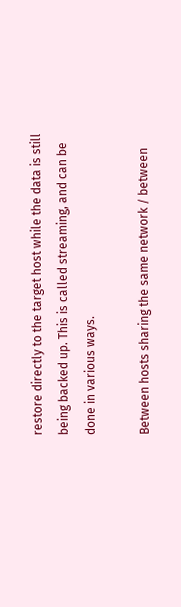restore directly to the target host while the data is still being backed up. This is called streaming, and can be done in various ways.

Between hosts sharing the same network / between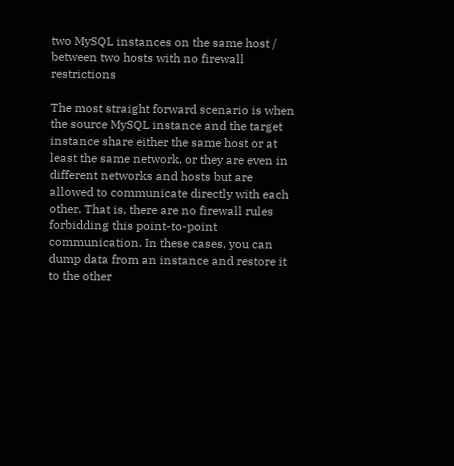two MySQL instances on the same host / between two hosts with no firewall restrictions

The most straight forward scenario is when the source MySQL instance and the target instance share either the same host or at least the same network, or they are even in different networks and hosts but are allowed to communicate directly with each other. That is, there are no firewall rules forbidding this point-to-point communication. In these cases, you can dump data from an instance and restore it to the other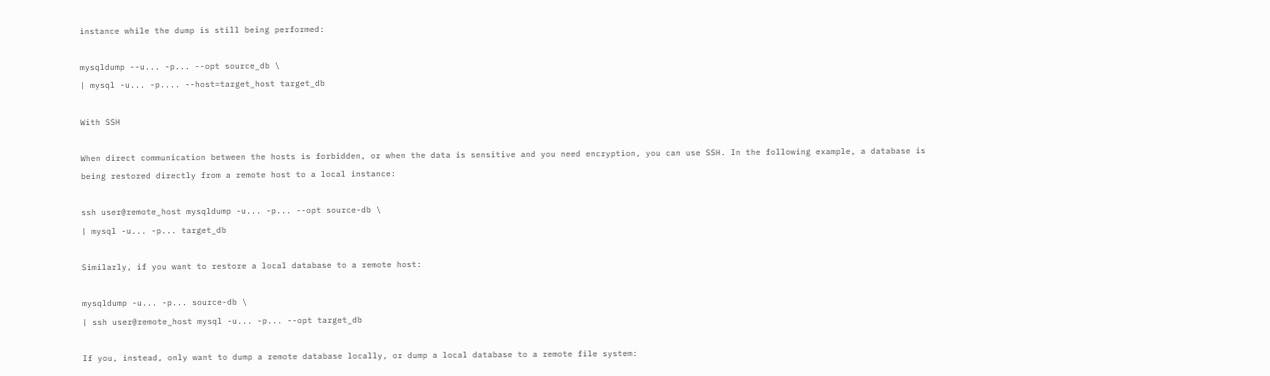instance while the dump is still being performed:

mysqldump --u... -p... --opt source_db \
| mysql -u... -p.... --host=target_host target_db

With SSH

When direct communication between the hosts is forbidden, or when the data is sensitive and you need encryption, you can use SSH. In the following example, a database is being restored directly from a remote host to a local instance:

ssh user@remote_host mysqldump -u... -p... --opt source-db \
| mysql -u... -p... target_db

Similarly, if you want to restore a local database to a remote host:

mysqldump -u... -p... source-db \
| ssh user@remote_host mysql -u... -p... --opt target_db

If you, instead, only want to dump a remote database locally, or dump a local database to a remote file system: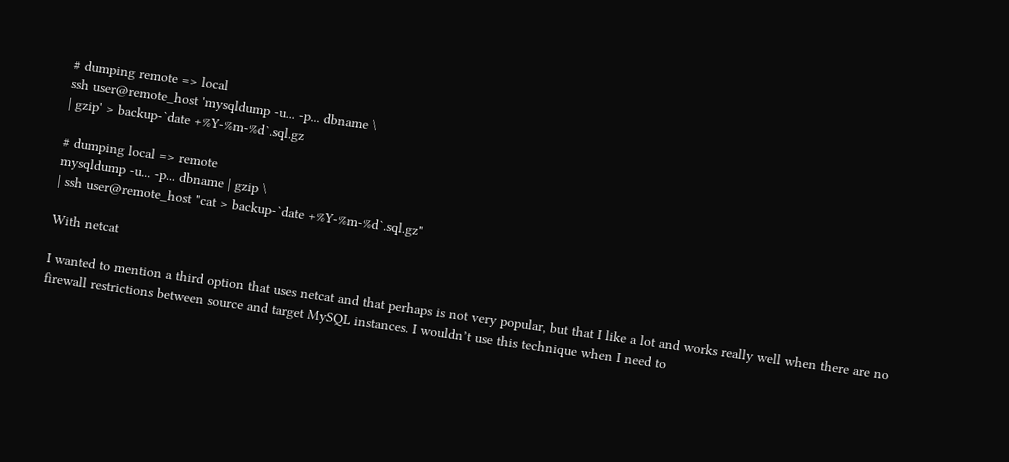# dumping remote => local
ssh user@remote_host 'mysqldump -u... -p... dbname \
| gzip' > backup-`date +%Y-%m-%d`.sql.gz

# dumping local => remote
mysqldump -u... -p... dbname | gzip \
| ssh user@remote_host "cat > backup-`date +%Y-%m-%d`.sql.gz"

With netcat

I wanted to mention a third option that uses netcat and that perhaps is not very popular, but that I like a lot and works really well when there are no firewall restrictions between source and target MySQL instances. I wouldn’t use this technique when I need to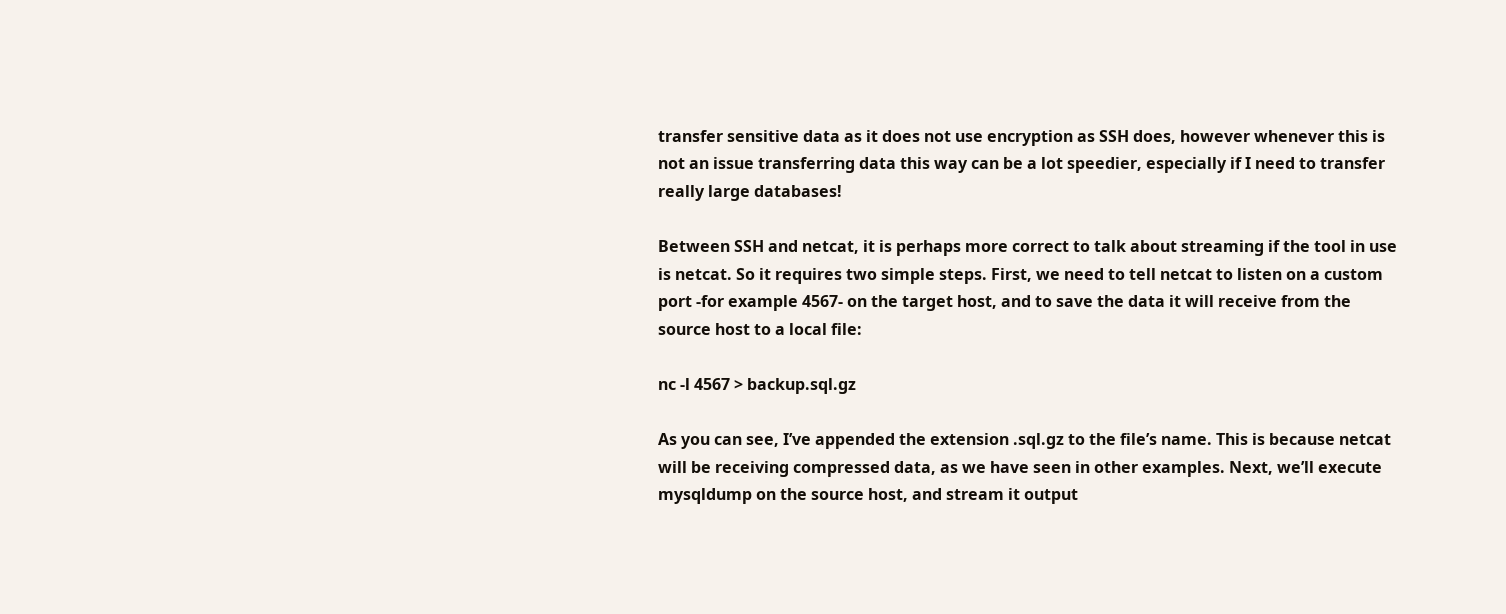transfer sensitive data as it does not use encryption as SSH does, however whenever this is not an issue transferring data this way can be a lot speedier, especially if I need to transfer really large databases!

Between SSH and netcat, it is perhaps more correct to talk about streaming if the tool in use is netcat. So it requires two simple steps. First, we need to tell netcat to listen on a custom port -for example 4567- on the target host, and to save the data it will receive from the source host to a local file:

nc -l 4567 > backup.sql.gz

As you can see, I’ve appended the extension .sql.gz to the file’s name. This is because netcat will be receiving compressed data, as we have seen in other examples. Next, we’ll execute mysqldump on the source host, and stream it output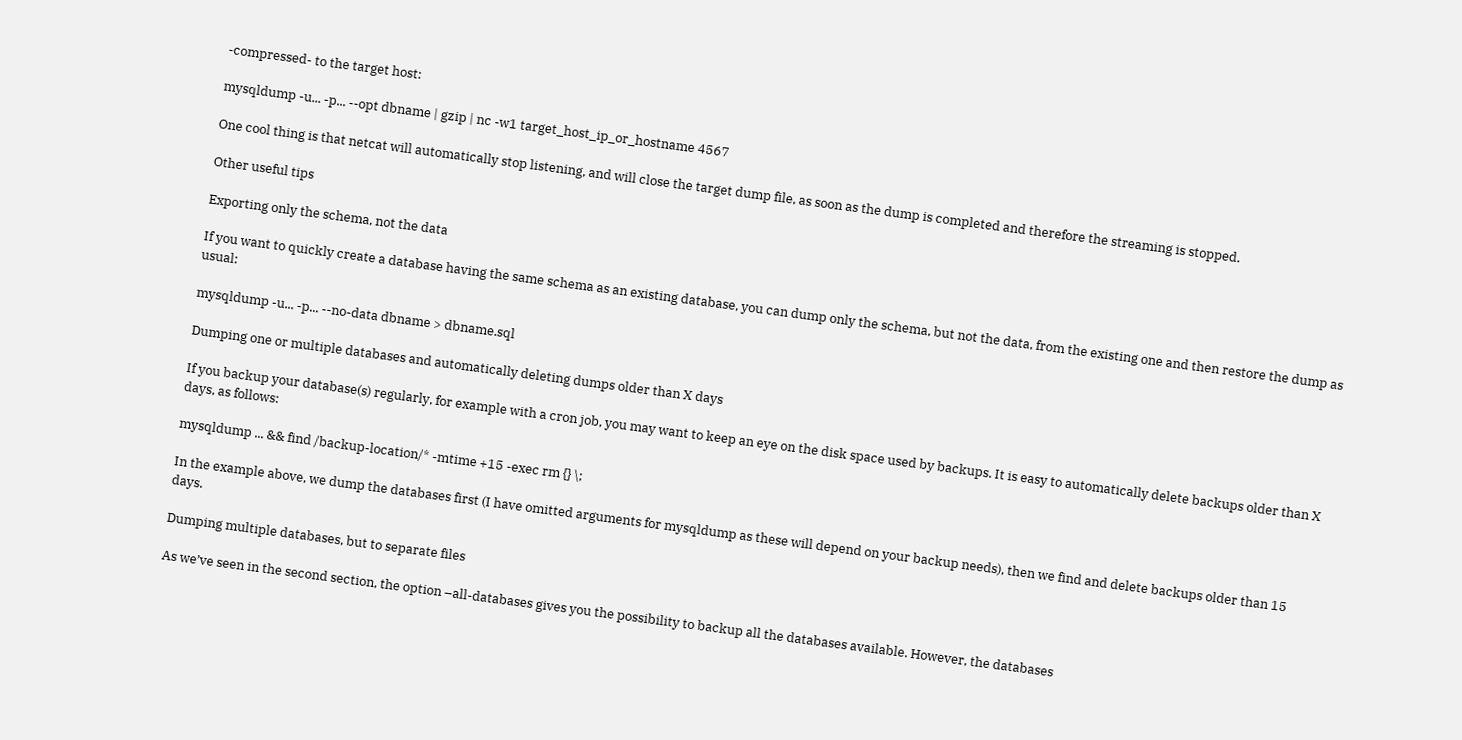-compressed- to the target host:

mysqldump -u... -p... --opt dbname | gzip | nc -w1 target_host_ip_or_hostname 4567

One cool thing is that netcat will automatically stop listening, and will close the target dump file, as soon as the dump is completed and therefore the streaming is stopped.

Other useful tips

Exporting only the schema, not the data

If you want to quickly create a database having the same schema as an existing database, you can dump only the schema, but not the data, from the existing one and then restore the dump as usual:

mysqldump -u... -p... --no-data dbname > dbname.sql

Dumping one or multiple databases and automatically deleting dumps older than X days

If you backup your database(s) regularly, for example with a cron job, you may want to keep an eye on the disk space used by backups. It is easy to automatically delete backups older than X days, as follows:

mysqldump ... && find /backup-location/* -mtime +15 -exec rm {} \;

In the example above, we dump the databases first (I have omitted arguments for mysqldump as these will depend on your backup needs), then we find and delete backups older than 15 days.

Dumping multiple databases, but to separate files

As we’ve seen in the second section, the option –all-databases gives you the possibility to backup all the databases available. However, the databases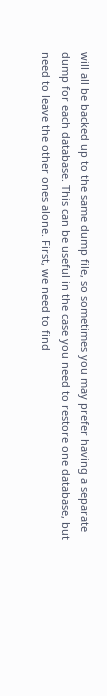will all be backed up to the same dump file, so sometimes you may prefer having a separate dump for each database. This can be useful in the case you need to restore one database, but need to leave the other ones alone. First, we need to find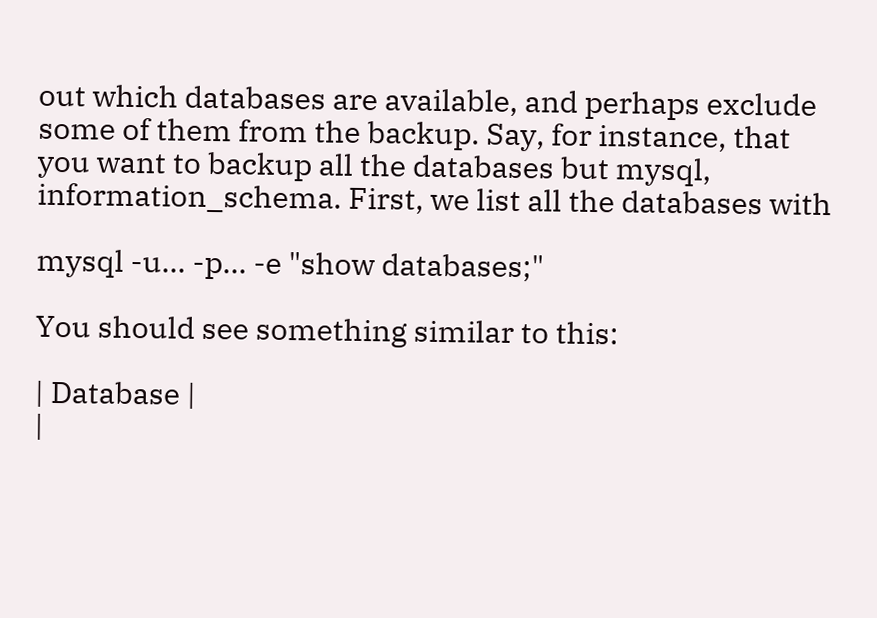out which databases are available, and perhaps exclude some of them from the backup. Say, for instance, that you want to backup all the databases but mysql, information_schema. First, we list all the databases with

mysql -u... -p... -e "show databases;"

You should see something similar to this:

| Database |
|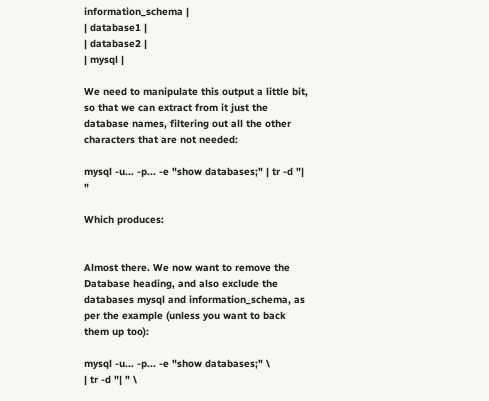information_schema |
| database1 |
| database2 |
| mysql |

We need to manipulate this output a little bit, so that we can extract from it just the database names, filtering out all the other characters that are not needed:

mysql -u... -p... -e "show databases;" | tr -d "| "

Which produces:


Almost there. We now want to remove the Database heading, and also exclude the databases mysql and information_schema, as per the example (unless you want to back them up too):

mysql -u... -p... -e "show databases;" \
| tr -d "| " \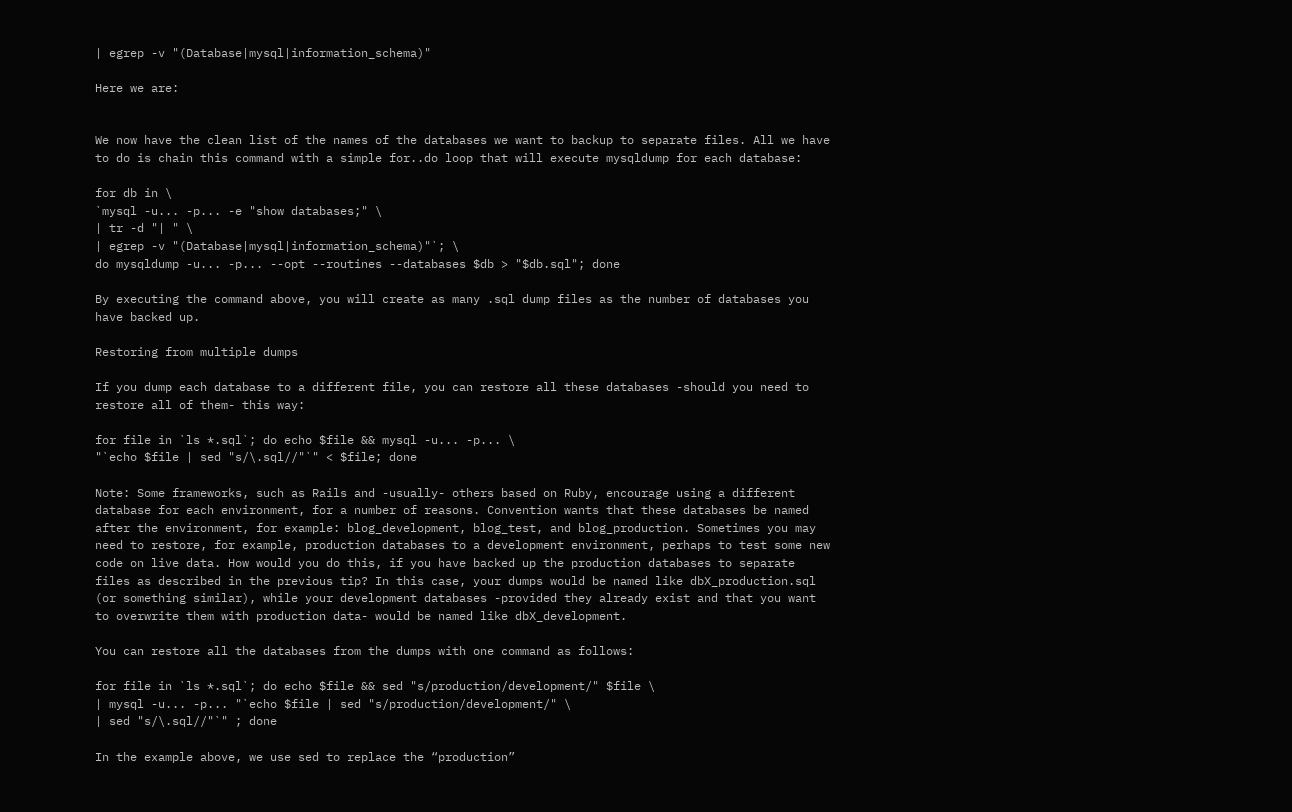| egrep -v "(Database|mysql|information_schema)"

Here we are:


We now have the clean list of the names of the databases we want to backup to separate files. All we have to do is chain this command with a simple for..do loop that will execute mysqldump for each database:

for db in \
`mysql -u... -p... -e "show databases;" \
| tr -d "| " \
| egrep -v "(Database|mysql|information_schema)"`; \
do mysqldump -u... -p... --opt --routines --databases $db > "$db.sql"; done

By executing the command above, you will create as many .sql dump files as the number of databases you have backed up.

Restoring from multiple dumps

If you dump each database to a different file, you can restore all these databases -should you need to restore all of them- this way:

for file in `ls *.sql`; do echo $file && mysql -u... -p... \
"`echo $file | sed "s/\.sql//"`" < $file; done

Note: Some frameworks, such as Rails and -usually- others based on Ruby, encourage using a different database for each environment, for a number of reasons. Convention wants that these databases be named after the environment, for example: blog_development, blog_test, and blog_production. Sometimes you may need to restore, for example, production databases to a development environment, perhaps to test some new code on live data. How would you do this, if you have backed up the production databases to separate files as described in the previous tip? In this case, your dumps would be named like dbX_production.sql (or something similar), while your development databases -provided they already exist and that you want to overwrite them with production data- would be named like dbX_development.

You can restore all the databases from the dumps with one command as follows:

for file in `ls *.sql`; do echo $file && sed "s/production/development/" $file \
| mysql -u... -p... "`echo $file | sed "s/production/development/" \
| sed "s/\.sql//"`" ; done

In the example above, we use sed to replace the “production”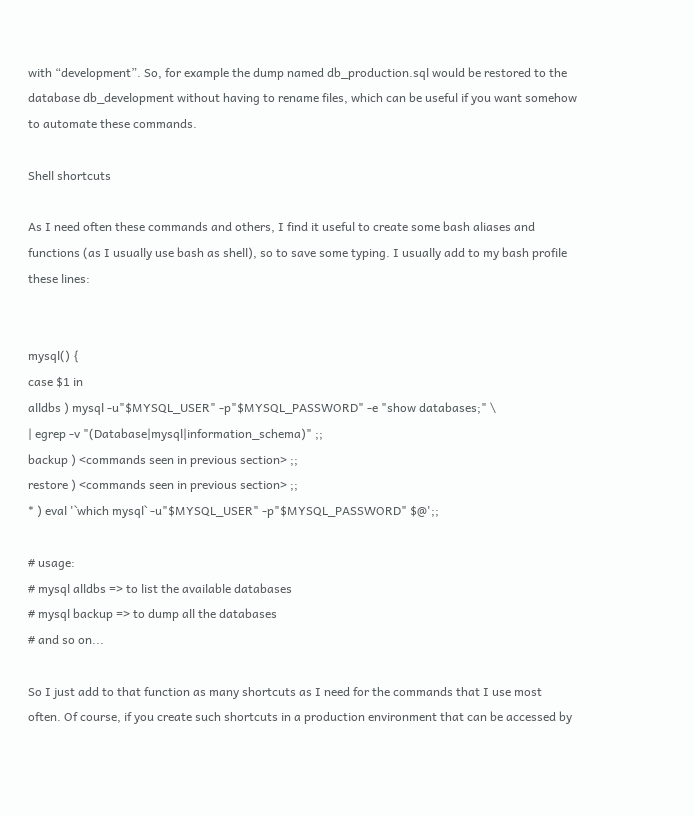with “development”. So, for example the dump named db_production.sql would be restored to the database db_development without having to rename files, which can be useful if you want somehow to automate these commands.

Shell shortcuts

As I need often these commands and others, I find it useful to create some bash aliases and functions (as I usually use bash as shell), so to save some typing. I usually add to my bash profile these lines:


mysql() {
case $1 in
alldbs ) mysql -u"$MYSQL_USER" -p"$MYSQL_PASSWORD" -e "show databases;" \
| egrep -v "(Database|mysql|information_schema)" ;;
backup ) <commands seen in previous section> ;;
restore ) <commands seen in previous section> ;;
* ) eval '`which mysql` -u"$MYSQL_USER" -p"$MYSQL_PASSWORD" $@';;

# usage:
# mysql alldbs => to list the available databases
# mysql backup => to dump all the databases
# and so on...

So I just add to that function as many shortcuts as I need for the commands that I use most often. Of course, if you create such shortcuts in a production environment that can be accessed by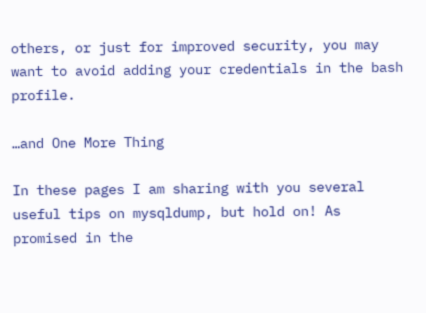others, or just for improved security, you may want to avoid adding your credentials in the bash profile.

…and One More Thing

In these pages I am sharing with you several useful tips on mysqldump, but hold on! As promised in the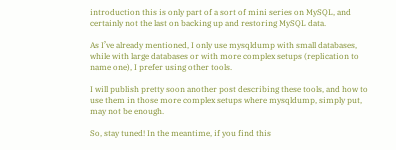introduction this is only part of a sort of mini series on MySQL, and certainly not the last on backing up and restoring MySQL data.

As I’ve already mentioned, I only use mysqldump with small databases, while with large databases or with more complex setups (replication to name one), I prefer using other tools.

I will publish pretty soon another post describing these tools, and how to use them in those more complex setups where mysqldump, simply put, may not be enough.

So, stay tuned! In the meantime, if you find this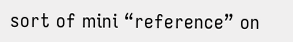sort of mini “reference” on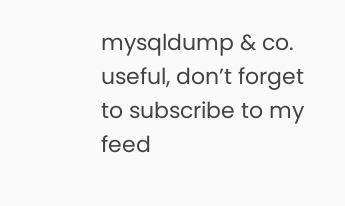mysqldump & co. useful, don’t forget to subscribe to my feed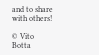and to share with others!

© Vito Botta